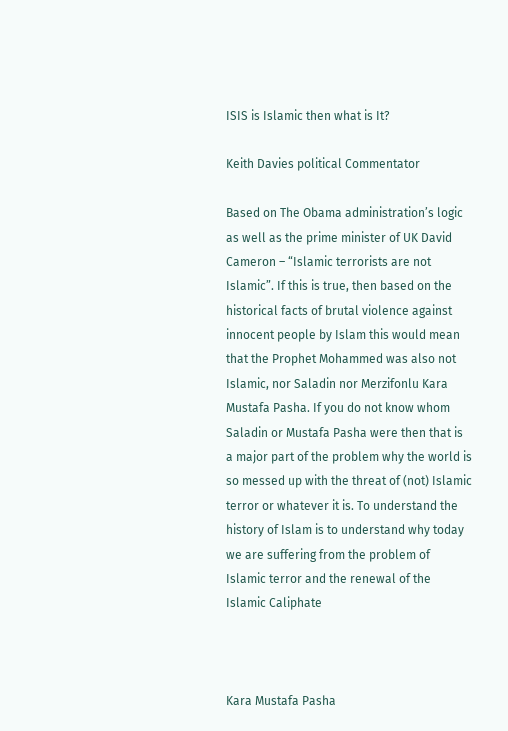ISIS is Islamic then what is It?

Keith Davies political Commentator

Based on The Obama administration’s logic as well as the prime minister of UK David Cameron – “Islamic terrorists are not Islamic”. If this is true, then based on the historical facts of brutal violence against innocent people by Islam this would mean that the Prophet Mohammed was also not Islamic, nor Saladin nor Merzifonlu Kara Mustafa Pasha. If you do not know whom Saladin or Mustafa Pasha were then that is a major part of the problem why the world is so messed up with the threat of (not) Islamic terror or whatever it is. To understand the history of Islam is to understand why today we are suffering from the problem of Islamic terror and the renewal of the Islamic Caliphate



Kara Mustafa Pasha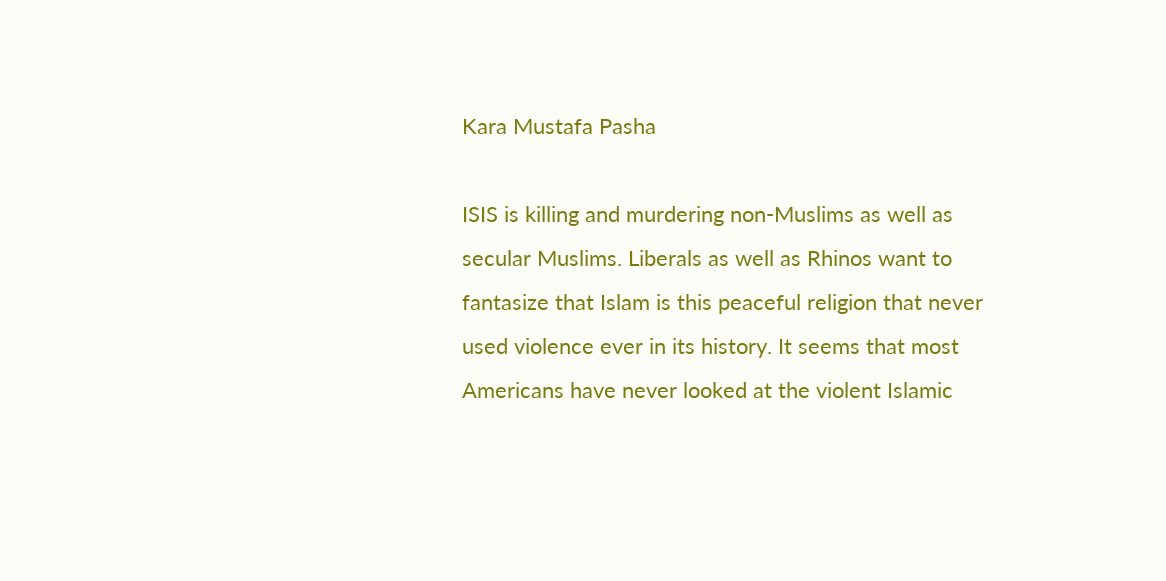Kara Mustafa Pasha

ISIS is killing and murdering non-Muslims as well as secular Muslims. Liberals as well as Rhinos want to fantasize that Islam is this peaceful religion that never used violence ever in its history. It seems that most Americans have never looked at the violent Islamic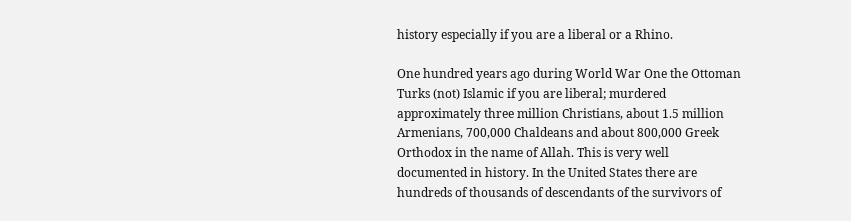history especially if you are a liberal or a Rhino.

One hundred years ago during World War One the Ottoman Turks (not) Islamic if you are liberal; murdered approximately three million Christians, about 1.5 million Armenians, 700,000 Chaldeans and about 800,000 Greek Orthodox in the name of Allah. This is very well documented in history. In the United States there are hundreds of thousands of descendants of the survivors of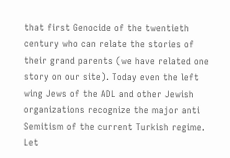that first Genocide of the twentieth century who can relate the stories of their grand parents (we have related one story on our site). Today even the left wing Jews of the ADL and other Jewish organizations recognize the major anti Semitism of the current Turkish regime. Let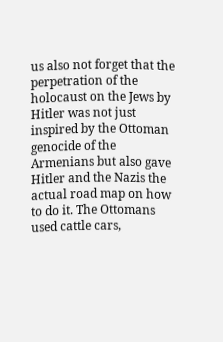us also not forget that the perpetration of the holocaust on the Jews by Hitler was not just inspired by the Ottoman genocide of the Armenians but also gave Hitler and the Nazis the actual road map on how to do it. The Ottomans used cattle cars,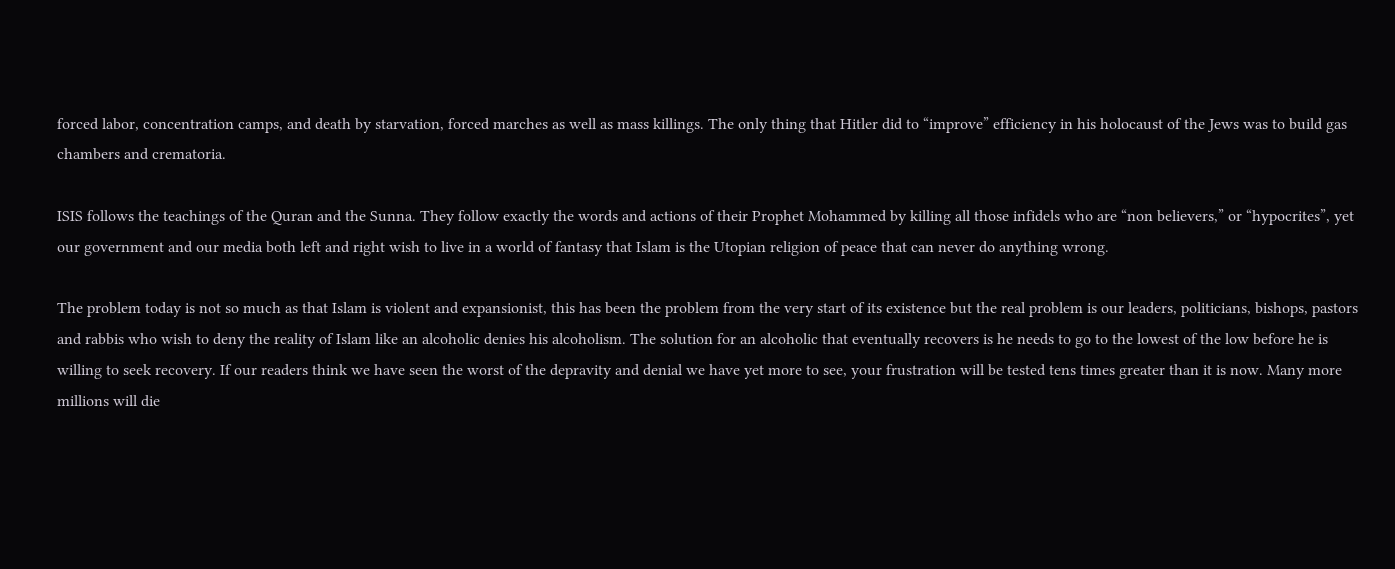forced labor, concentration camps, and death by starvation, forced marches as well as mass killings. The only thing that Hitler did to “improve” efficiency in his holocaust of the Jews was to build gas chambers and crematoria.

ISIS follows the teachings of the Quran and the Sunna. They follow exactly the words and actions of their Prophet Mohammed by killing all those infidels who are “non believers,” or “hypocrites”, yet our government and our media both left and right wish to live in a world of fantasy that Islam is the Utopian religion of peace that can never do anything wrong.

The problem today is not so much as that Islam is violent and expansionist, this has been the problem from the very start of its existence but the real problem is our leaders, politicians, bishops, pastors and rabbis who wish to deny the reality of Islam like an alcoholic denies his alcoholism. The solution for an alcoholic that eventually recovers is he needs to go to the lowest of the low before he is willing to seek recovery. If our readers think we have seen the worst of the depravity and denial we have yet more to see, your frustration will be tested tens times greater than it is now. Many more millions will die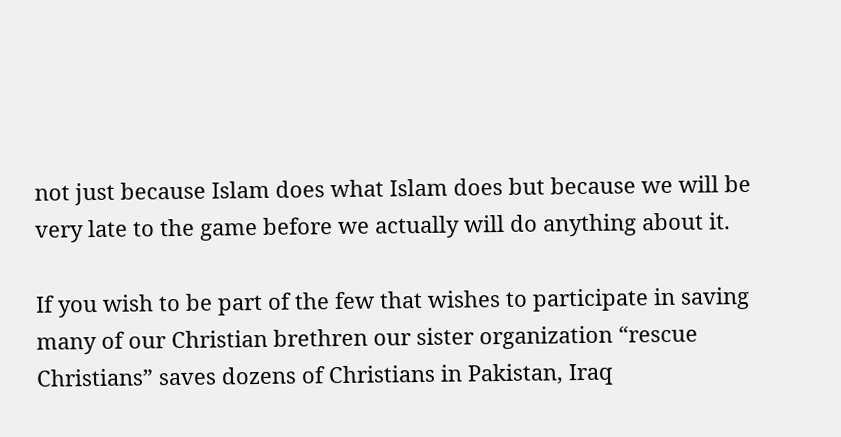not just because Islam does what Islam does but because we will be very late to the game before we actually will do anything about it.

If you wish to be part of the few that wishes to participate in saving many of our Christian brethren our sister organization “rescue Christians” saves dozens of Christians in Pakistan, Iraq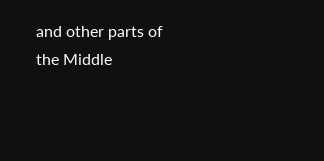and other parts of the Middle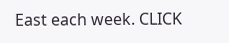East each week. CLICK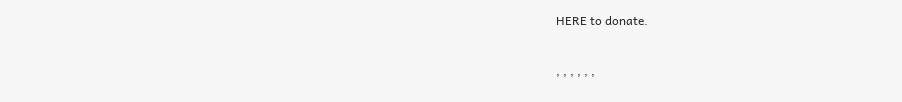HERE to donate.


, , , , , ,